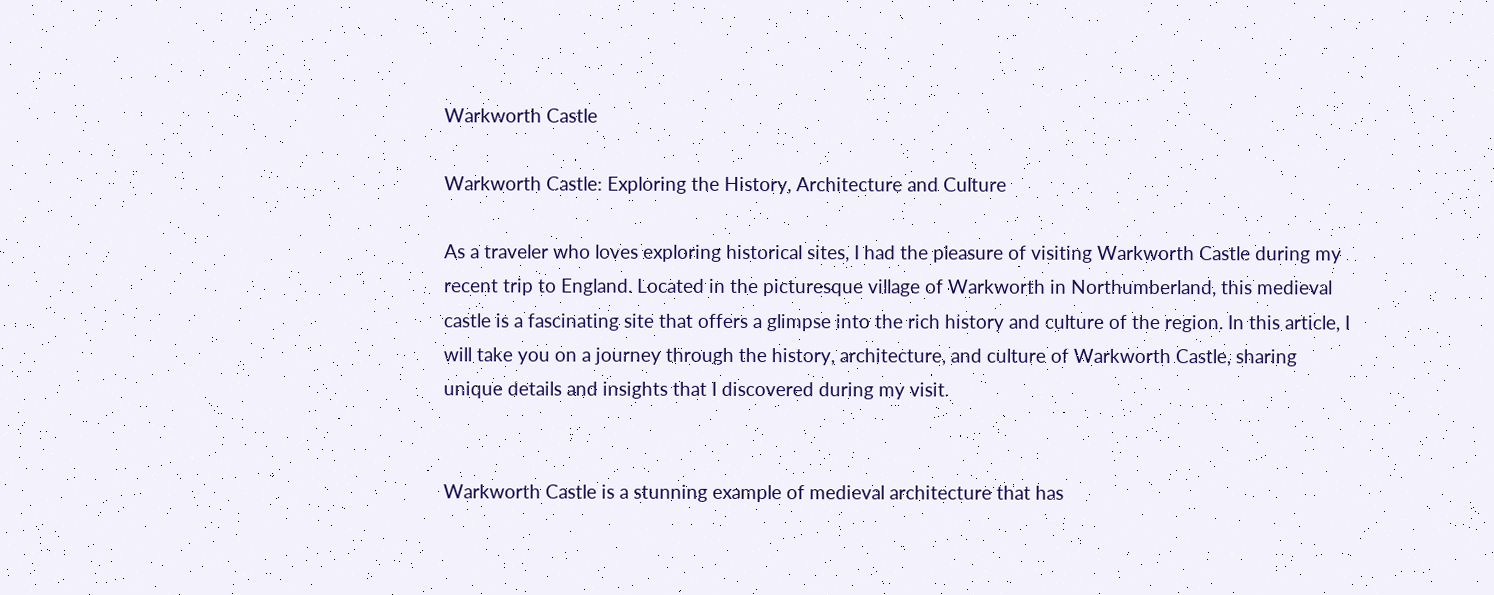Warkworth Castle

Warkworth Castle: Exploring the History, Architecture and Culture

As a traveler who loves exploring historical sites, I had the pleasure of visiting Warkworth Castle during my recent trip to England. Located in the picturesque village of Warkworth in Northumberland, this medieval castle is a fascinating site that offers a glimpse into the rich history and culture of the region. In this article, I will take you on a journey through the history, architecture, and culture of Warkworth Castle, sharing unique details and insights that I discovered during my visit.


Warkworth Castle is a stunning example of medieval architecture that has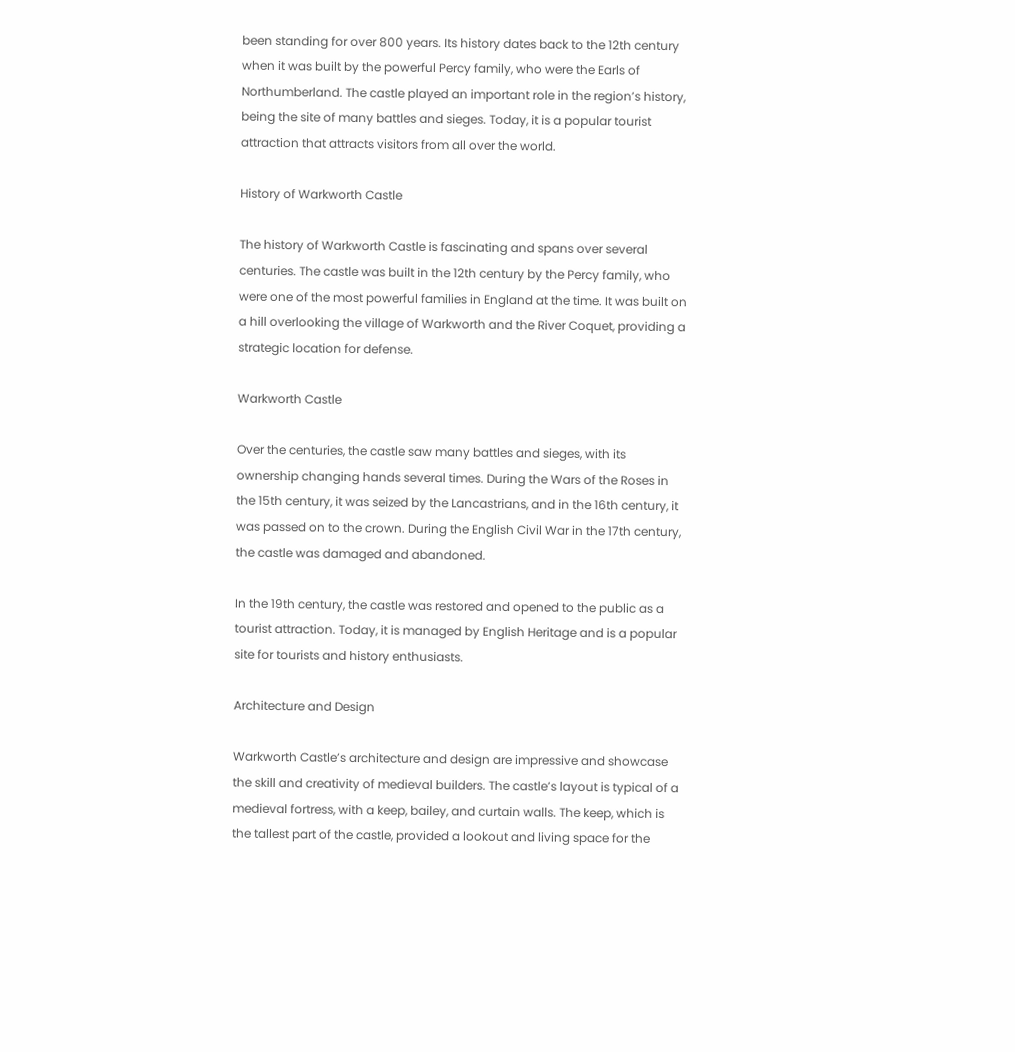been standing for over 800 years. Its history dates back to the 12th century when it was built by the powerful Percy family, who were the Earls of Northumberland. The castle played an important role in the region’s history, being the site of many battles and sieges. Today, it is a popular tourist attraction that attracts visitors from all over the world.

History of Warkworth Castle

The history of Warkworth Castle is fascinating and spans over several centuries. The castle was built in the 12th century by the Percy family, who were one of the most powerful families in England at the time. It was built on a hill overlooking the village of Warkworth and the River Coquet, providing a strategic location for defense.

Warkworth Castle

Over the centuries, the castle saw many battles and sieges, with its ownership changing hands several times. During the Wars of the Roses in the 15th century, it was seized by the Lancastrians, and in the 16th century, it was passed on to the crown. During the English Civil War in the 17th century, the castle was damaged and abandoned.

In the 19th century, the castle was restored and opened to the public as a tourist attraction. Today, it is managed by English Heritage and is a popular site for tourists and history enthusiasts.

Architecture and Design

Warkworth Castle’s architecture and design are impressive and showcase the skill and creativity of medieval builders. The castle’s layout is typical of a medieval fortress, with a keep, bailey, and curtain walls. The keep, which is the tallest part of the castle, provided a lookout and living space for the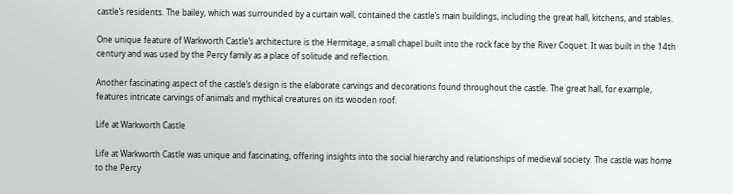castle’s residents. The bailey, which was surrounded by a curtain wall, contained the castle’s main buildings, including the great hall, kitchens, and stables.

One unique feature of Warkworth Castle’s architecture is the Hermitage, a small chapel built into the rock face by the River Coquet. It was built in the 14th century and was used by the Percy family as a place of solitude and reflection.

Another fascinating aspect of the castle’s design is the elaborate carvings and decorations found throughout the castle. The great hall, for example, features intricate carvings of animals and mythical creatures on its wooden roof.

Life at Warkworth Castle

Life at Warkworth Castle was unique and fascinating, offering insights into the social hierarchy and relationships of medieval society. The castle was home to the Percy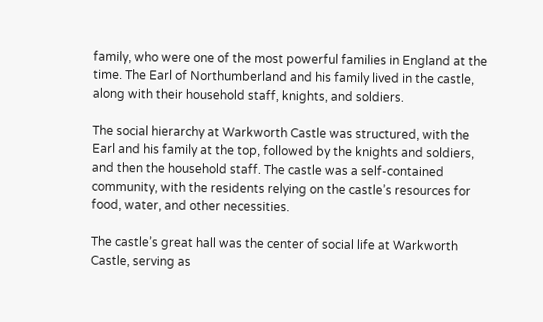family, who were one of the most powerful families in England at the time. The Earl of Northumberland and his family lived in the castle, along with their household staff, knights, and soldiers.

The social hierarchy at Warkworth Castle was structured, with the Earl and his family at the top, followed by the knights and soldiers, and then the household staff. The castle was a self-contained community, with the residents relying on the castle’s resources for food, water, and other necessities.

The castle’s great hall was the center of social life at Warkworth Castle, serving as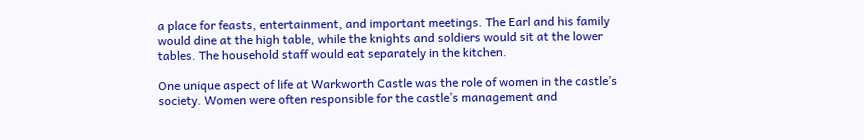a place for feasts, entertainment, and important meetings. The Earl and his family would dine at the high table, while the knights and soldiers would sit at the lower tables. The household staff would eat separately in the kitchen.

One unique aspect of life at Warkworth Castle was the role of women in the castle’s society. Women were often responsible for the castle’s management and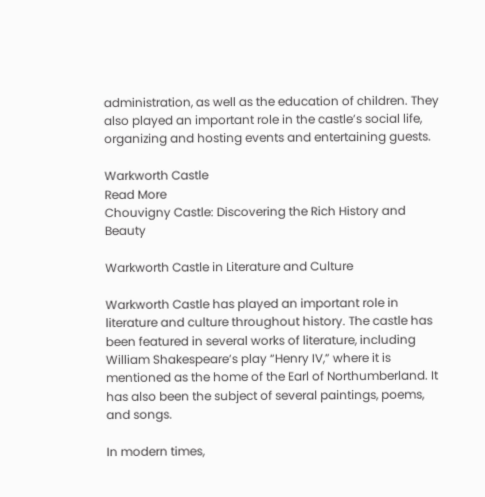administration, as well as the education of children. They also played an important role in the castle’s social life, organizing and hosting events and entertaining guests.

Warkworth Castle
Read More
Chouvigny Castle: Discovering the Rich History and Beauty

Warkworth Castle in Literature and Culture

Warkworth Castle has played an important role in literature and culture throughout history. The castle has been featured in several works of literature, including William Shakespeare’s play “Henry IV,” where it is mentioned as the home of the Earl of Northumberland. It has also been the subject of several paintings, poems, and songs.

In modern times,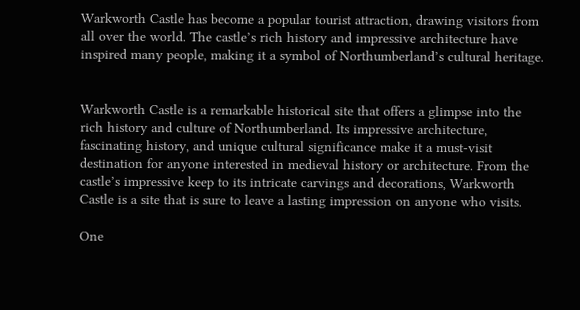Warkworth Castle has become a popular tourist attraction, drawing visitors from all over the world. The castle’s rich history and impressive architecture have inspired many people, making it a symbol of Northumberland’s cultural heritage.


Warkworth Castle is a remarkable historical site that offers a glimpse into the rich history and culture of Northumberland. Its impressive architecture, fascinating history, and unique cultural significance make it a must-visit destination for anyone interested in medieval history or architecture. From the castle’s impressive keep to its intricate carvings and decorations, Warkworth Castle is a site that is sure to leave a lasting impression on anyone who visits.

One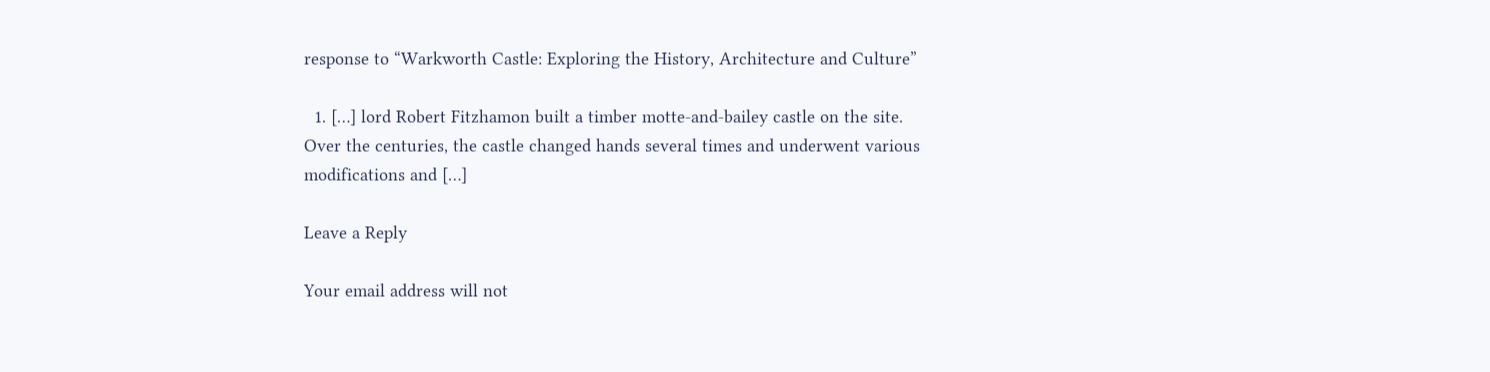response to “Warkworth Castle: Exploring the History, Architecture and Culture”

  1. […] lord Robert Fitzhamon built a timber motte-and-bailey castle on the site. Over the centuries, the castle changed hands several times and underwent various modifications and […]

Leave a Reply

Your email address will not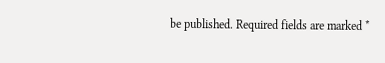be published. Required fields are marked *